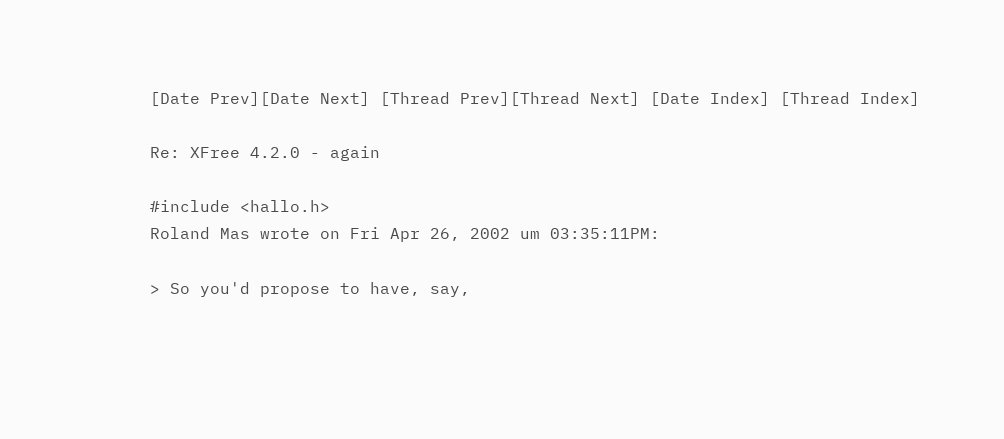[Date Prev][Date Next] [Thread Prev][Thread Next] [Date Index] [Thread Index]

Re: XFree 4.2.0 - again

#include <hallo.h>
Roland Mas wrote on Fri Apr 26, 2002 um 03:35:11PM:

> So you'd propose to have, say,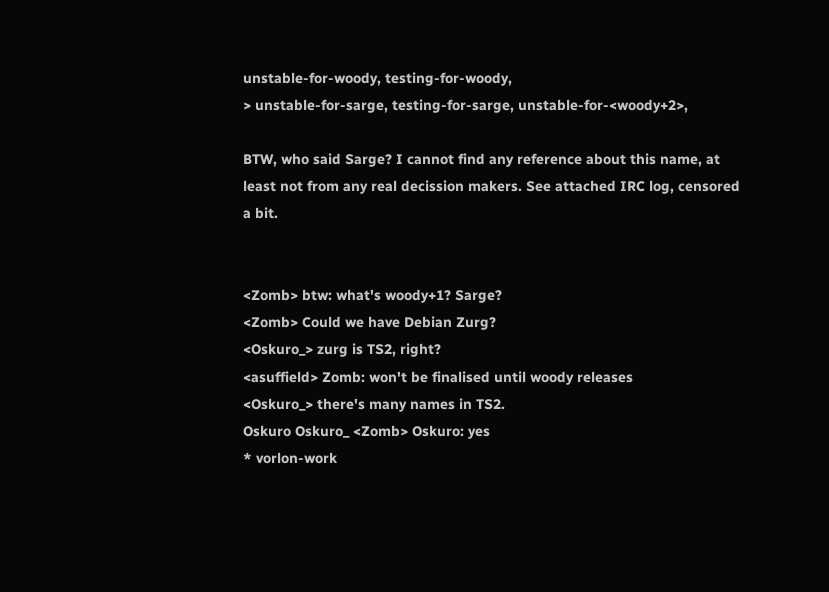unstable-for-woody, testing-for-woody,
> unstable-for-sarge, testing-for-sarge, unstable-for-<woody+2>,

BTW, who said Sarge? I cannot find any reference about this name, at
least not from any real decission makers. See attached IRC log, censored
a bit.


<Zomb> btw: what's woody+1? Sarge?
<Zomb> Could we have Debian Zurg?
<Oskuro_> zurg is TS2, right?
<asuffield> Zomb: won't be finalised until woody releases
<Oskuro_> there's many names in TS2.
Oskuro Oskuro_ <Zomb> Oskuro: yes
* vorlon-work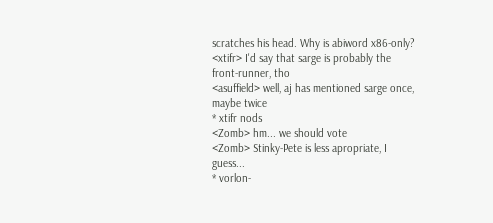scratches his head. Why is abiword x86-only?
<xtifr> I'd say that sarge is probably the front-runner, tho
<asuffield> well, aj has mentioned sarge once, maybe twice
* xtifr nods
<Zomb> hm... we should vote
<Zomb> Stinky-Pete is less apropriate, I guess...
* vorlon-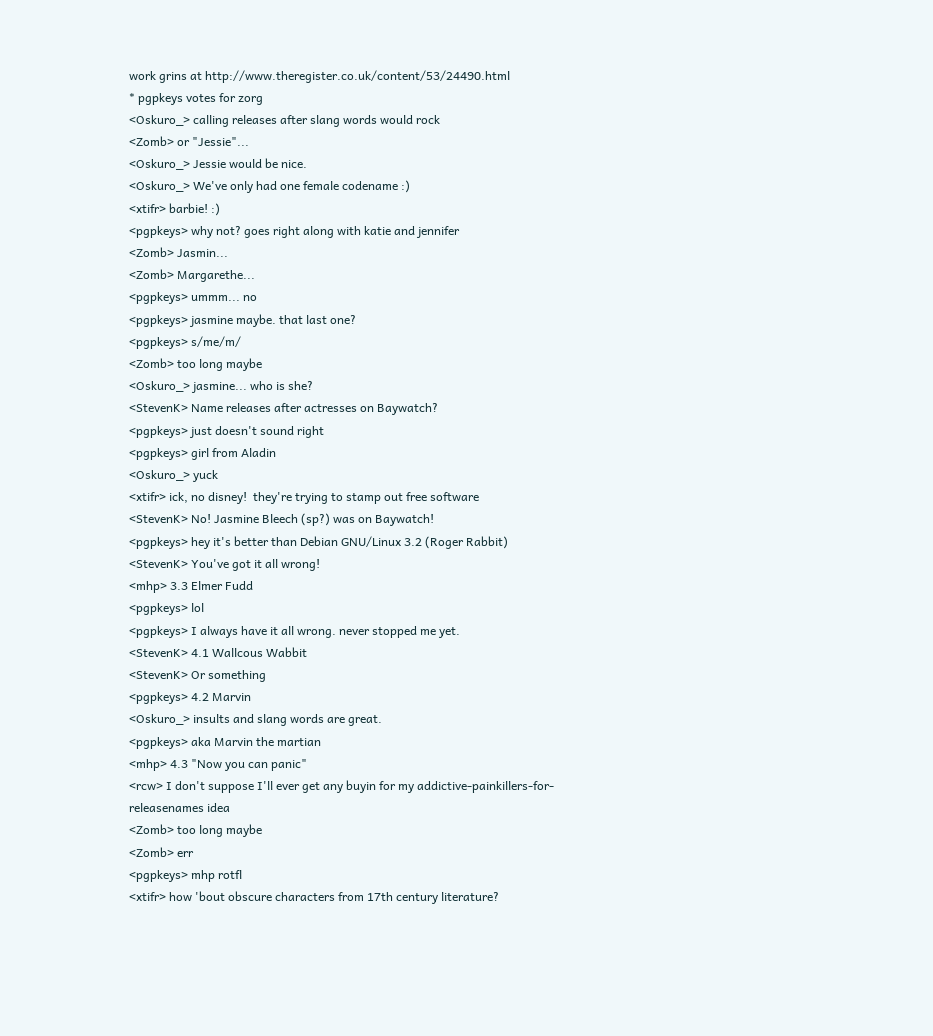work grins at http://www.theregister.co.uk/content/53/24490.html
* pgpkeys votes for zorg
<Oskuro_> calling releases after slang words would rock
<Zomb> or "Jessie"...
<Oskuro_> Jessie would be nice.
<Oskuro_> We've only had one female codename :)
<xtifr> barbie! :)
<pgpkeys> why not? goes right along with katie and jennifer
<Zomb> Jasmin...
<Zomb> Margarethe...
<pgpkeys> ummm... no
<pgpkeys> jasmine maybe. that last one?
<pgpkeys> s/me/m/
<Zomb> too long maybe
<Oskuro_> jasmine... who is she?
<StevenK> Name releases after actresses on Baywatch?
<pgpkeys> just doesn't sound right
<pgpkeys> girl from Aladin
<Oskuro_> yuck
<xtifr> ick, no disney!  they're trying to stamp out free software
<StevenK> No! Jasmine Bleech (sp?) was on Baywatch!
<pgpkeys> hey it's better than Debian GNU/Linux 3.2 (Roger Rabbit)
<StevenK> You've got it all wrong!
<mhp> 3.3 Elmer Fudd
<pgpkeys> lol
<pgpkeys> I always have it all wrong. never stopped me yet.
<StevenK> 4.1 Wallcous Wabbit
<StevenK> Or something
<pgpkeys> 4.2 Marvin
<Oskuro_> insults and slang words are great.
<pgpkeys> aka Marvin the martian
<mhp> 4.3 "Now you can panic"
<rcw> I don't suppose I'll ever get any buyin for my addictive-painkillers-for-releasenames idea
<Zomb> too long maybe
<Zomb> err
<pgpkeys> mhp rotfl
<xtifr> how 'bout obscure characters from 17th century literature?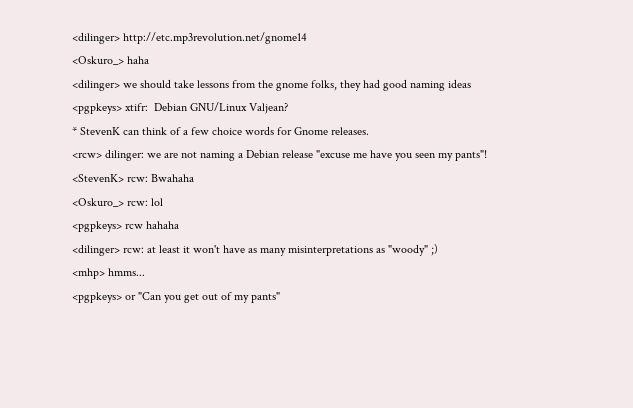<dilinger> http://etc.mp3revolution.net/gnome14
<Oskuro_> haha
<dilinger> we should take lessons from the gnome folks, they had good naming ideas
<pgpkeys> xtifr:  Debian GNU/Linux Valjean?
* StevenK can think of a few choice words for Gnome releases.
<rcw> dilinger: we are not naming a Debian release "excuse me have you seen my pants"!
<StevenK> rcw: Bwahaha
<Oskuro_> rcw: lol
<pgpkeys> rcw hahaha
<dilinger> rcw: at least it won't have as many misinterpretations as "woody" ;)
<mhp> hmms...
<pgpkeys> or "Can you get out of my pants"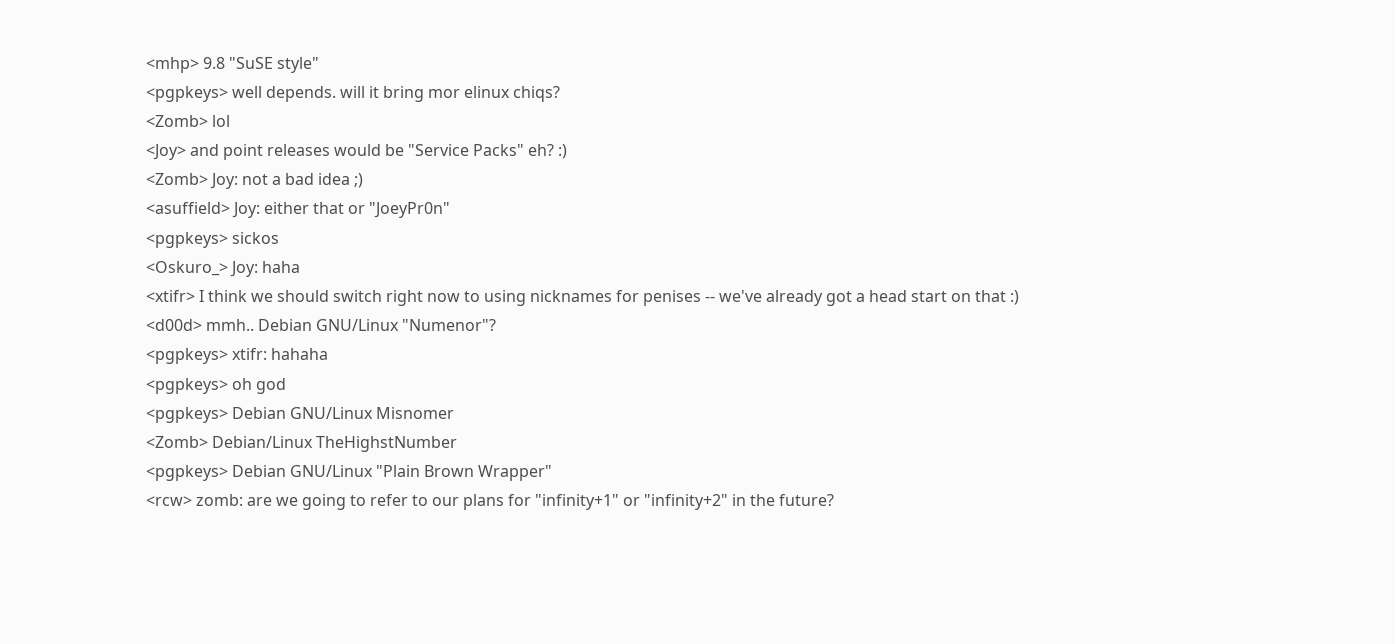<mhp> 9.8 "SuSE style"
<pgpkeys> well depends. will it bring mor elinux chiqs?
<Zomb> lol
<Joy> and point releases would be "Service Packs" eh? :)
<Zomb> Joy: not a bad idea ;)
<asuffield> Joy: either that or "JoeyPr0n"
<pgpkeys> sickos
<Oskuro_> Joy: haha
<xtifr> I think we should switch right now to using nicknames for penises -- we've already got a head start on that :)
<d00d> mmh.. Debian GNU/Linux "Numenor"?
<pgpkeys> xtifr: hahaha
<pgpkeys> oh god
<pgpkeys> Debian GNU/Linux Misnomer
<Zomb> Debian/Linux TheHighstNumber
<pgpkeys> Debian GNU/Linux "Plain Brown Wrapper"
<rcw> zomb: are we going to refer to our plans for "infinity+1" or "infinity+2" in the future?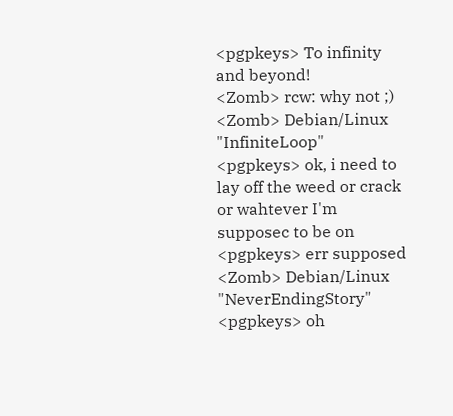<pgpkeys> To infinity and beyond!
<Zomb> rcw: why not ;)
<Zomb> Debian/Linux "InfiniteLoop"
<pgpkeys> ok, i need to lay off the weed or crack or wahtever I'm supposec to be on
<pgpkeys> err supposed
<Zomb> Debian/Linux "NeverEndingStory"
<pgpkeys> oh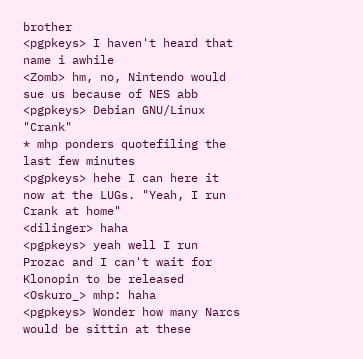brother
<pgpkeys> I haven't heard that name i awhile
<Zomb> hm, no, Nintendo would sue us because of NES abb
<pgpkeys> Debian GNU/Linux "Crank"
* mhp ponders quotefiling the last few minutes
<pgpkeys> hehe I can here it now at the LUGs. "Yeah, I run Crank at home"
<dilinger> haha
<pgpkeys> yeah well I run Prozac and I can't wait for Klonopin to be released
<Oskuro_> mhp: haha
<pgpkeys> Wonder how many Narcs would be sittin at these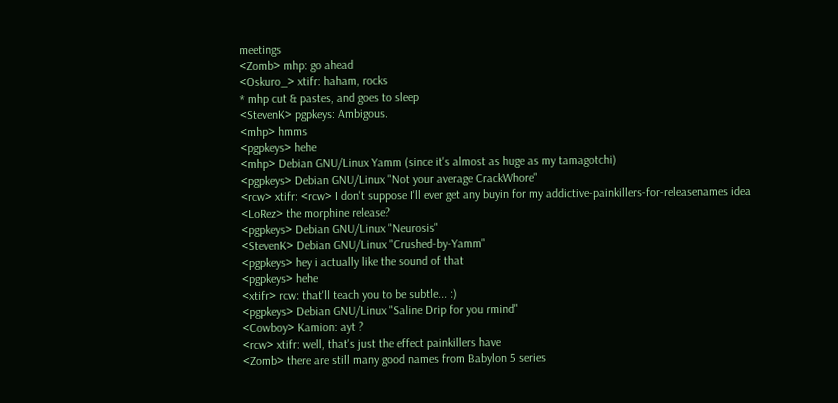meetings
<Zomb> mhp: go ahead
<Oskuro_> xtifr: haham, rocks
* mhp cut & pastes, and goes to sleep
<StevenK> pgpkeys: Ambigous.
<mhp> hmms
<pgpkeys> hehe
<mhp> Debian GNU/Linux Yamm (since it's almost as huge as my tamagotchi)
<pgpkeys> Debian GNU/Linux "Not your average CrackWhore"
<rcw> xtifr: <rcw> I don't suppose I'll ever get any buyin for my addictive-painkillers-for-releasenames idea
<LoRez> the morphine release?
<pgpkeys> Debian GNU/Linux "Neurosis"
<StevenK> Debian GNU/Linux "Crushed-by-Yamm"
<pgpkeys> hey i actually like the sound of that
<pgpkeys> hehe
<xtifr> rcw: that'll teach you to be subtle... :)
<pgpkeys> Debian GNU/Linux "Saline Drip for you rmind"
<Cowboy> Kamion: ayt ?
<rcw> xtifr: well, that's just the effect painkillers have
<Zomb> there are still many good names from Babylon 5 series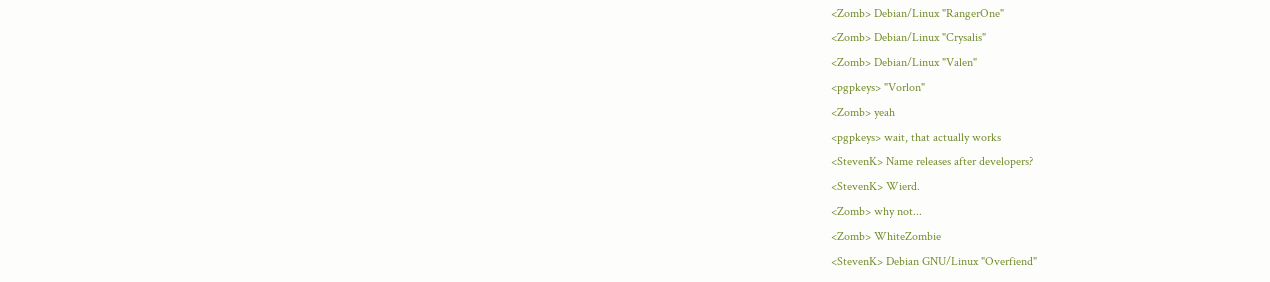<Zomb> Debian/Linux "RangerOne"
<Zomb> Debian/Linux "Crysalis"
<Zomb> Debian/Linux "Valen"
<pgpkeys> "Vorlon"
<Zomb> yeah
<pgpkeys> wait, that actually works
<StevenK> Name releases after developers?
<StevenK> Wierd.
<Zomb> why not...
<Zomb> WhiteZombie
<StevenK> Debian GNU/Linux "Overfiend"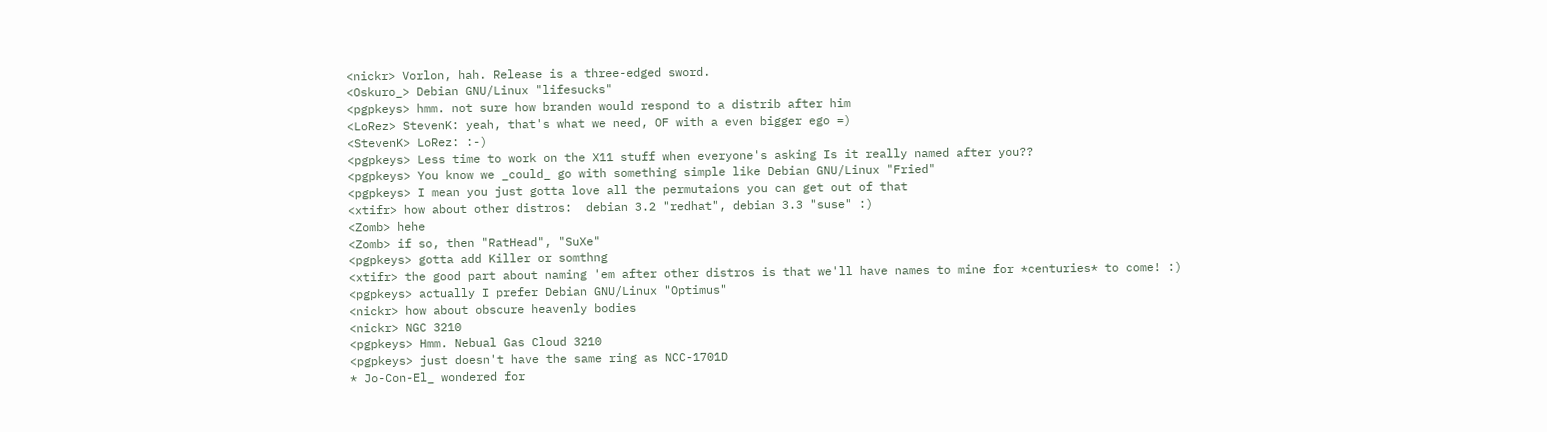<nickr> Vorlon, hah. Release is a three-edged sword.
<Oskuro_> Debian GNU/Linux "lifesucks"
<pgpkeys> hmm. not sure how branden would respond to a distrib after him
<LoRez> StevenK: yeah, that's what we need, OF with a even bigger ego =)
<StevenK> LoRez: :-)
<pgpkeys> Less time to work on the X11 stuff when everyone's asking Is it really named after you??
<pgpkeys> You know we _could_ go with something simple like Debian GNU/Linux "Fried"
<pgpkeys> I mean you just gotta love all the permutaions you can get out of that
<xtifr> how about other distros:  debian 3.2 "redhat", debian 3.3 "suse" :)
<Zomb> hehe
<Zomb> if so, then "RatHead", "SuXe"
<pgpkeys> gotta add Killer or somthng
<xtifr> the good part about naming 'em after other distros is that we'll have names to mine for *centuries* to come! :)
<pgpkeys> actually I prefer Debian GNU/Linux "Optimus"
<nickr> how about obscure heavenly bodies
<nickr> NGC 3210
<pgpkeys> Hmm. Nebual Gas Cloud 3210
<pgpkeys> just doesn't have the same ring as NCC-1701D
* Jo-Con-El_ wondered for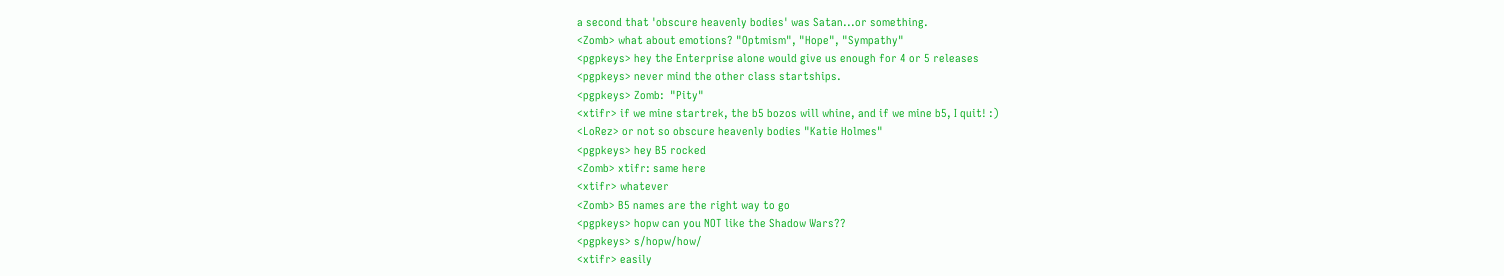a second that 'obscure heavenly bodies' was Satan...or something.
<Zomb> what about emotions? "Optmism", "Hope", "Sympathy"
<pgpkeys> hey the Enterprise alone would give us enough for 4 or 5 releases
<pgpkeys> never mind the other class startships.
<pgpkeys> Zomb:  "Pity"
<xtifr> if we mine startrek, the b5 bozos will whine, and if we mine b5, I quit! :)
<LoRez> or not so obscure heavenly bodies "Katie Holmes"
<pgpkeys> hey B5 rocked
<Zomb> xtifr: same here
<xtifr> whatever
<Zomb> B5 names are the right way to go
<pgpkeys> hopw can you NOT like the Shadow Wars??
<pgpkeys> s/hopw/how/
<xtifr> easily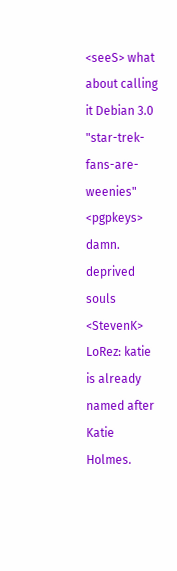<seeS> what about calling it Debian 3.0 "star-trek-fans-are-weenies"
<pgpkeys> damn. deprived souls
<StevenK> LoRez: katie is already named after Katie Holmes.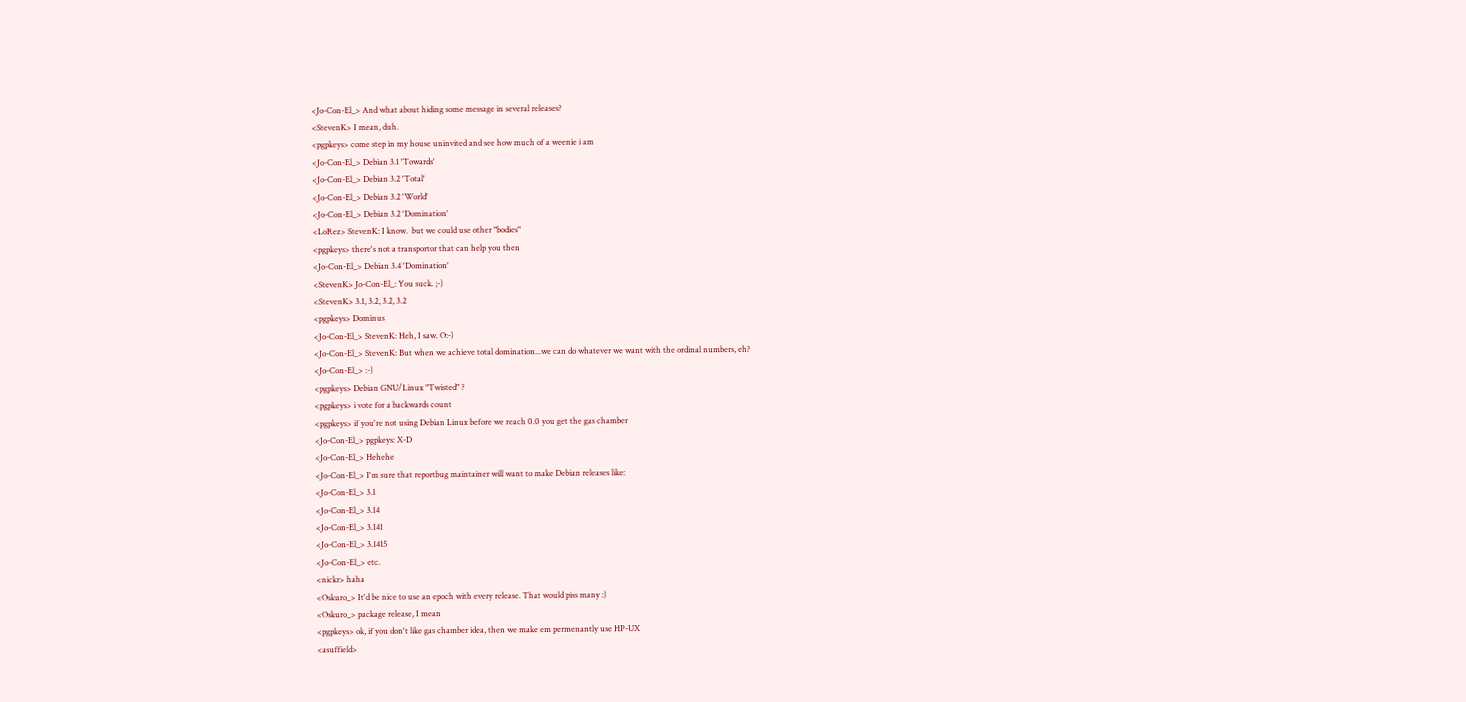<Jo-Con-El_> And what about hiding some message in several releases?
<StevenK> I mean, duh.
<pgpkeys> come step in my house uninvited and see how much of a weenie i am
<Jo-Con-El_> Debian 3.1 'Towards'
<Jo-Con-El_> Debian 3.2 'Total'
<Jo-Con-El_> Debian 3.2 'World'
<Jo-Con-El_> Debian 3.2 'Domination'
<LoRez> StevenK: I know.  but we could use other "bodies"
<pgpkeys> there's not a transportor that can help you then
<Jo-Con-El_> Debian 3.4 'Domination'
<StevenK> Jo-Con-El_: You suck. ;-)
<StevenK> 3.1, 3.2, 3.2, 3.2
<pgpkeys> Dominus
<Jo-Con-El_> StevenK: Heh, I saw. O:-)
<Jo-Con-El_> StevenK: But when we achieve total domination...we can do whatever we want with the ordinal numbers, eh?
<Jo-Con-El_> :-)
<pgpkeys> Debian GNU/Linux "Twisted" ?
<pgpkeys> i vote for a backwards count
<pgpkeys> if you're not using Debian Linux before we reach 0.0 you get the gas chamber
<Jo-Con-El_> pgpkeys: X-D
<Jo-Con-El_> Hehehe
<Jo-Con-El_> I'm sure that reportbug maintainer will want to make Debian releases like:
<Jo-Con-El_> 3.1
<Jo-Con-El_> 3.14
<Jo-Con-El_> 3.141
<Jo-Con-El_> 3.1415
<Jo-Con-El_> etc.
<nickr> haha
<Oskuro_> It'd be nice to use an epoch with every release. That would piss many :)
<Oskuro_> package release, I mean
<pgpkeys> ok, if you don't like gas chamber idea, then we make em permenantly use HP-UX
<asuffield>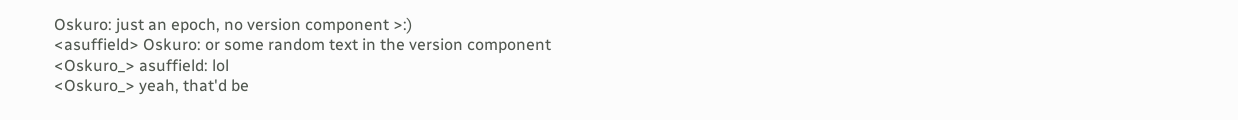Oskuro: just an epoch, no version component >:)
<asuffield> Oskuro: or some random text in the version component
<Oskuro_> asuffield: lol
<Oskuro_> yeah, that'd be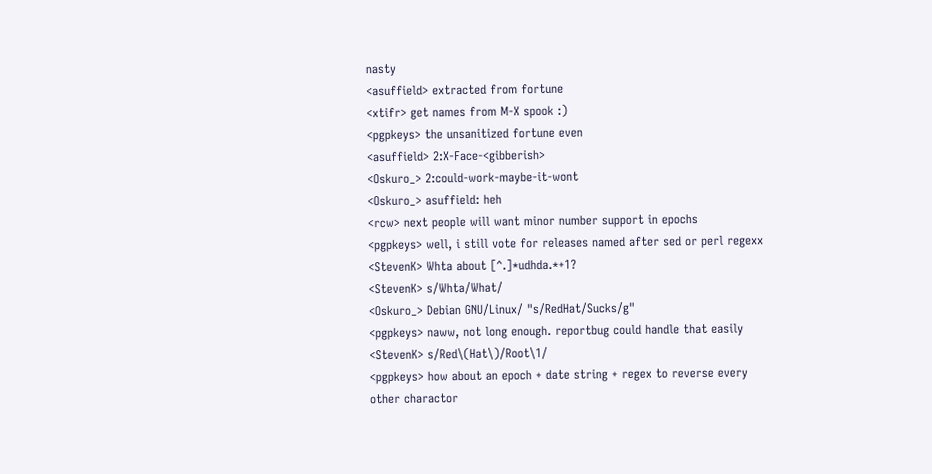nasty
<asuffield> extracted from fortune
<xtifr> get names from M-X spook :)
<pgpkeys> the unsanitized fortune even
<asuffield> 2:X-Face-<gibberish>
<Oskuro_> 2:could-work-maybe-it-wont
<Oskuro_> asuffield: heh
<rcw> next people will want minor number support in epochs
<pgpkeys> well, i still vote for releases named after sed or perl regexx
<StevenK> Whta about [^.]*udhda.*+1?
<StevenK> s/Whta/What/
<Oskuro_> Debian GNU/Linux/ "s/RedHat/Sucks/g"
<pgpkeys> naww, not long enough. reportbug could handle that easily
<StevenK> s/Red\(Hat\)/Root\1/
<pgpkeys> how about an epoch + date string + regex to reverse every other charactor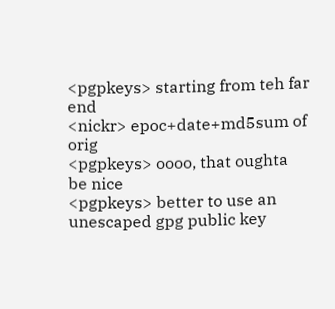<pgpkeys> starting from teh far end
<nickr> epoc+date+md5sum of orig
<pgpkeys> oooo, that oughta be nice
<pgpkeys> better to use an unescaped gpg public key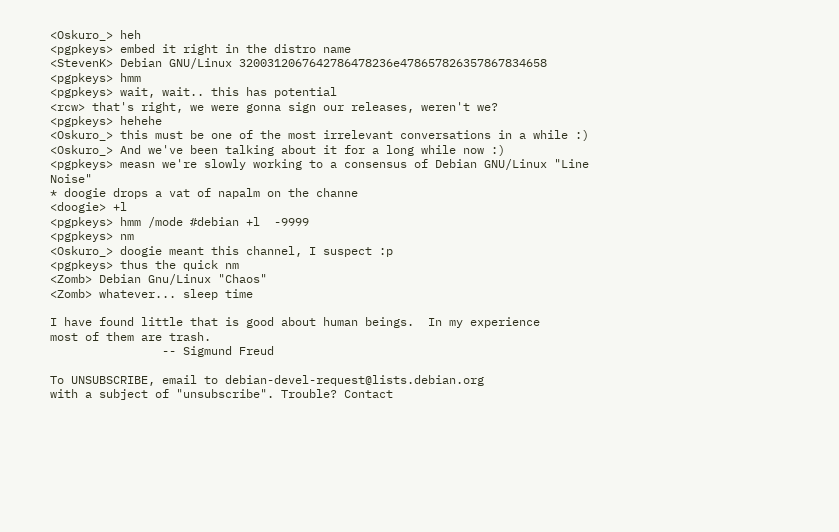<Oskuro_> heh
<pgpkeys> embed it right in the distro name
<StevenK> Debian GNU/Linux 3200312067642786478236e478657826357867834658
<pgpkeys> hmm
<pgpkeys> wait, wait.. this has potential
<rcw> that's right, we were gonna sign our releases, weren't we?
<pgpkeys> hehehe
<Oskuro_> this must be one of the most irrelevant conversations in a while :)
<Oskuro_> And we've been talking about it for a long while now :)
<pgpkeys> measn we're slowly working to a consensus of Debian GNU/Linux "Line Noise"
* doogie drops a vat of napalm on the channe
<doogie> +l
<pgpkeys> hmm /mode #debian +l  -9999
<pgpkeys> nm
<Oskuro_> doogie meant this channel, I suspect :p
<pgpkeys> thus the quick nm
<Zomb> Debian Gnu/Linux "Chaos"
<Zomb> whatever... sleep time

I have found little that is good about human beings.  In my experience
most of them are trash.
                -- Sigmund Freud

To UNSUBSCRIBE, email to debian-devel-request@lists.debian.org
with a subject of "unsubscribe". Trouble? Contact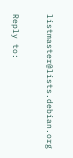listmaster@lists.debian.org

Reply to: